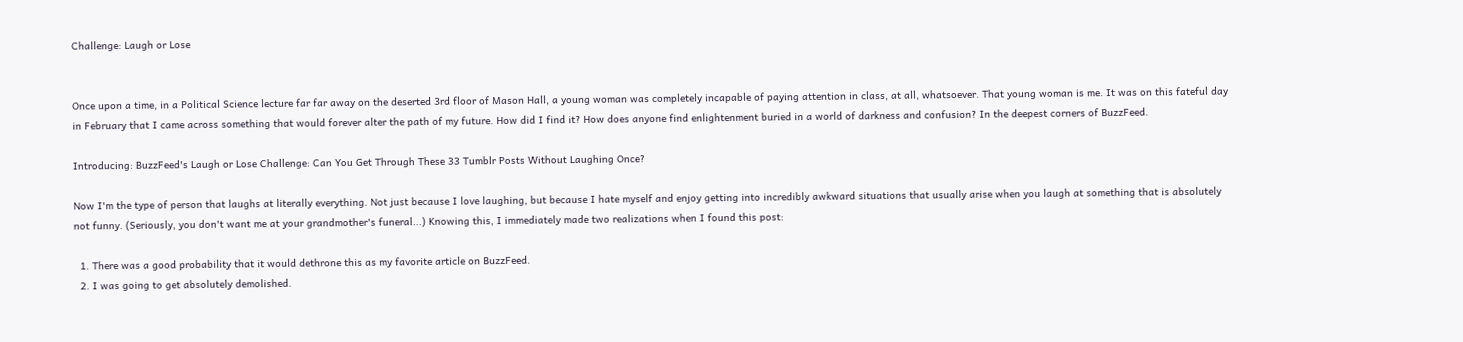Challenge: Laugh or Lose


Once upon a time, in a Political Science lecture far far away on the deserted 3rd floor of Mason Hall, a young woman was completely incapable of paying attention in class, at all, whatsoever. That young woman is me. It was on this fateful day in February that I came across something that would forever alter the path of my future. How did I find it? How does anyone find enlightenment buried in a world of darkness and confusion? In the deepest corners of BuzzFeed.

Introducing: BuzzFeed's Laugh or Lose Challenge: Can You Get Through These 33 Tumblr Posts Without Laughing Once?

Now I'm the type of person that laughs at literally everything. Not just because I love laughing, but because I hate myself and enjoy getting into incredibly awkward situations that usually arise when you laugh at something that is absolutely not funny. (Seriously, you don't want me at your grandmother's funeral...) Knowing this, I immediately made two realizations when I found this post:

  1. There was a good probability that it would dethrone this as my favorite article on BuzzFeed.
  2. I was going to get absolutely demolished.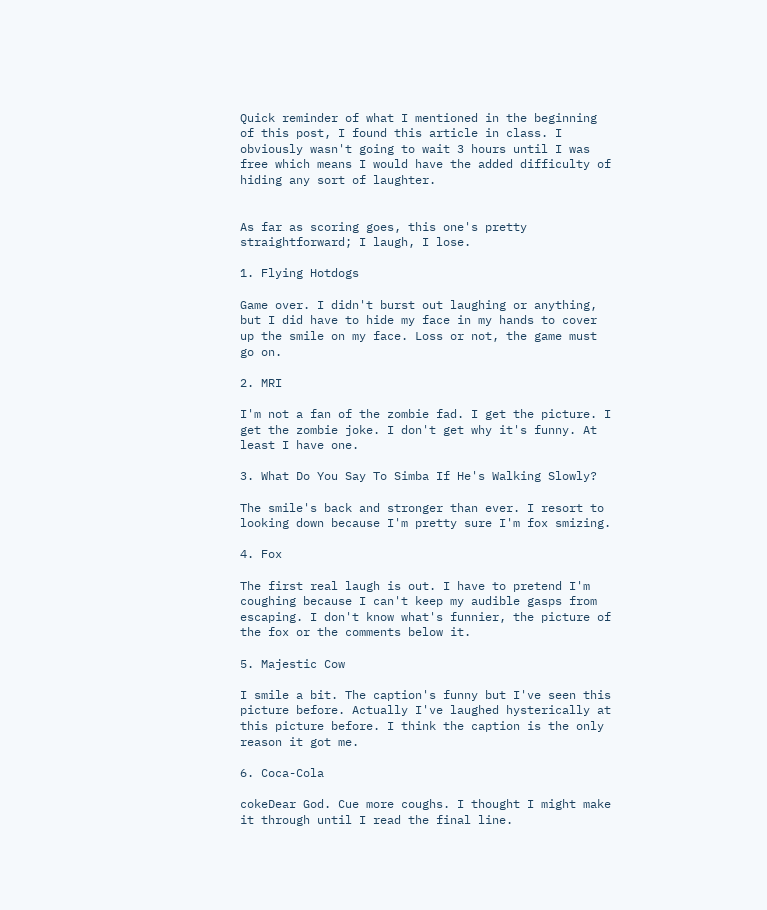Quick reminder of what I mentioned in the beginning of this post, I found this article in class. I obviously wasn't going to wait 3 hours until I was free which means I would have the added difficulty of hiding any sort of laughter.


As far as scoring goes, this one's pretty straightforward; I laugh, I lose.

1. Flying Hotdogs

Game over. I didn't burst out laughing or anything, but I did have to hide my face in my hands to cover up the smile on my face. Loss or not, the game must go on.

2. MRI

I'm not a fan of the zombie fad. I get the picture. I get the zombie joke. I don't get why it's funny. At least I have one.

3. What Do You Say To Simba If He's Walking Slowly?

The smile's back and stronger than ever. I resort to looking down because I'm pretty sure I'm fox smizing.

4. Fox

The first real laugh is out. I have to pretend I'm coughing because I can't keep my audible gasps from escaping. I don't know what's funnier, the picture of the fox or the comments below it.

5. Majestic Cow

I smile a bit. The caption's funny but I've seen this picture before. Actually I've laughed hysterically at this picture before. I think the caption is the only reason it got me.

6. Coca-Cola

cokeDear God. Cue more coughs. I thought I might make it through until I read the final line.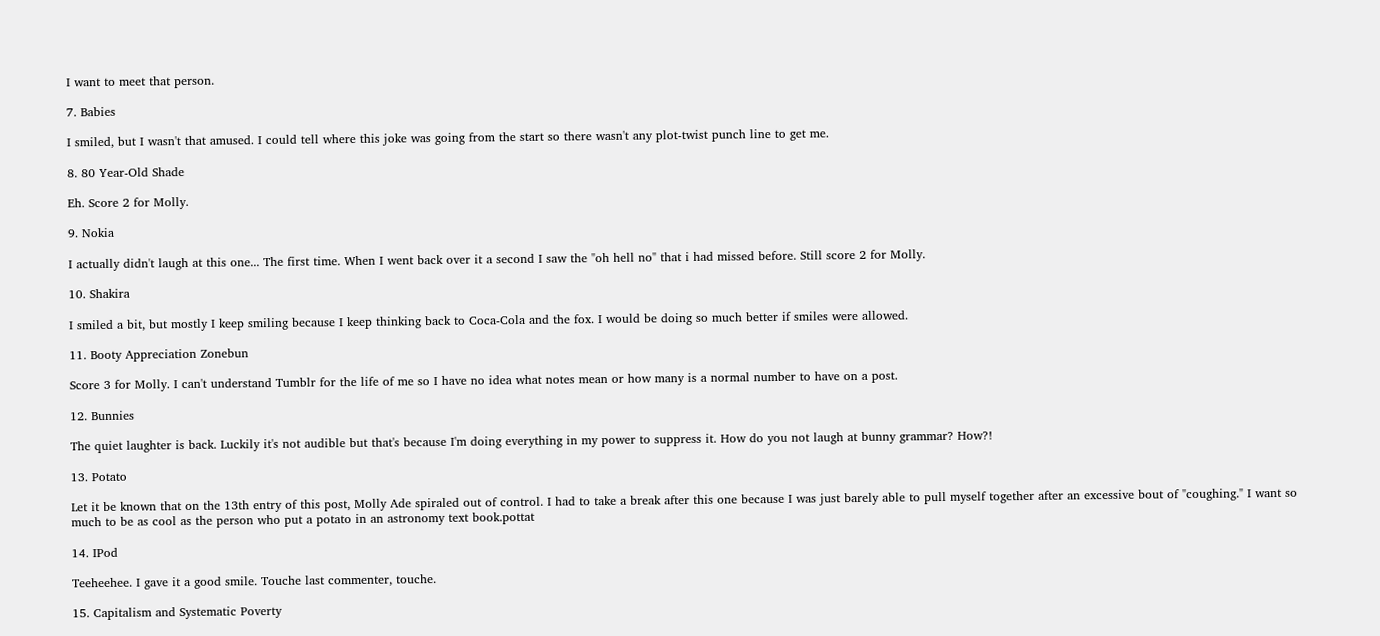I want to meet that person.

7. Babies

I smiled, but I wasn't that amused. I could tell where this joke was going from the start so there wasn't any plot-twist punch line to get me.

8. 80 Year-Old Shade

Eh. Score 2 for Molly.

9. Nokia

I actually didn't laugh at this one... The first time. When I went back over it a second I saw the "oh hell no" that i had missed before. Still score 2 for Molly.

10. Shakira

I smiled a bit, but mostly I keep smiling because I keep thinking back to Coca-Cola and the fox. I would be doing so much better if smiles were allowed.

11. Booty Appreciation Zonebun

Score 3 for Molly. I can't understand Tumblr for the life of me so I have no idea what notes mean or how many is a normal number to have on a post.

12. Bunnies

The quiet laughter is back. Luckily it's not audible but that's because I'm doing everything in my power to suppress it. How do you not laugh at bunny grammar? How?!

13. Potato

Let it be known that on the 13th entry of this post, Molly Ade spiraled out of control. I had to take a break after this one because I was just barely able to pull myself together after an excessive bout of "coughing." I want so much to be as cool as the person who put a potato in an astronomy text book.pottat

14. IPod

Teeheehee. I gave it a good smile. Touche last commenter, touche.

15. Capitalism and Systematic Poverty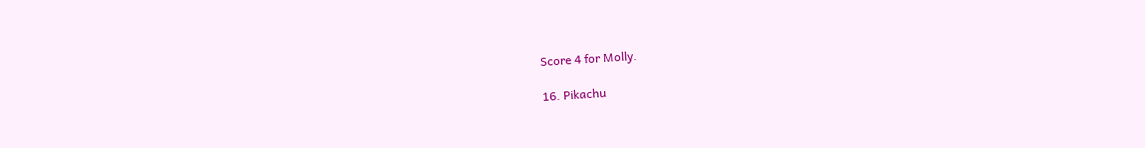Score 4 for Molly.

16. Pikachu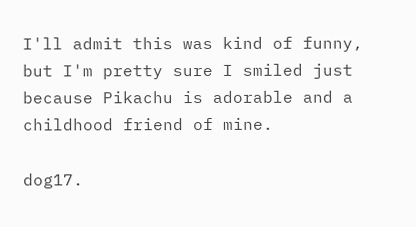I'll admit this was kind of funny, but I'm pretty sure I smiled just because Pikachu is adorable and a childhood friend of mine.

dog17.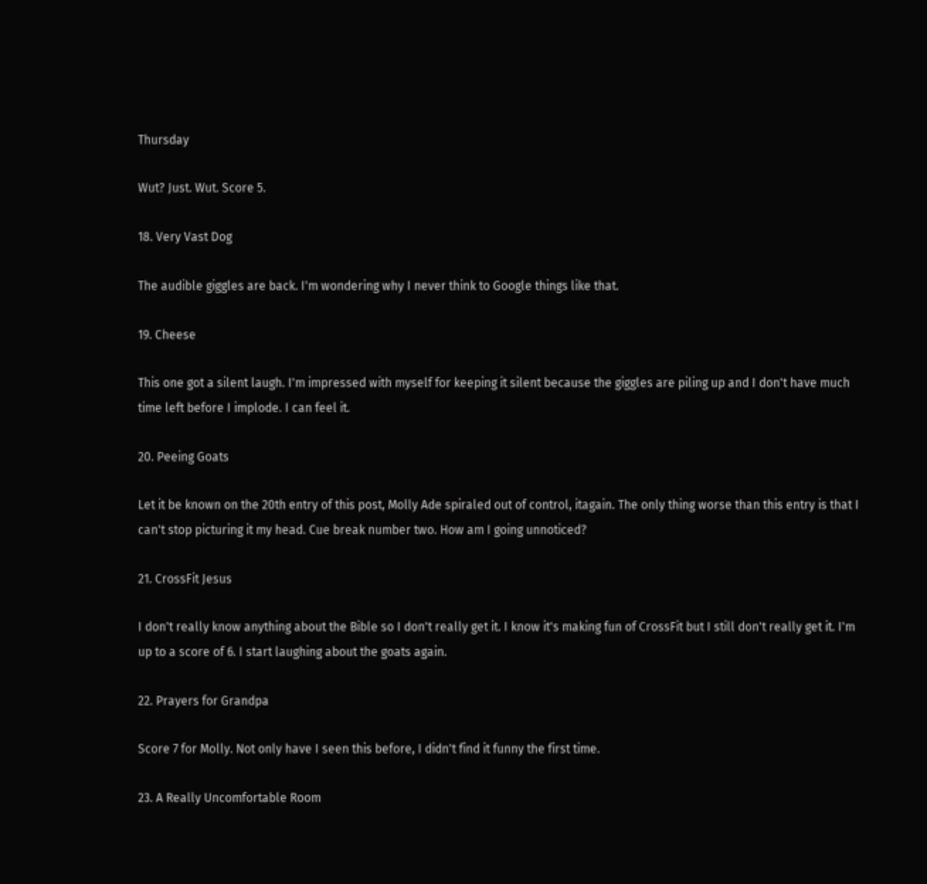Thursday

Wut? Just. Wut. Score 5.

18. Very Vast Dog

The audible giggles are back. I'm wondering why I never think to Google things like that.

19. Cheese

This one got a silent laugh. I'm impressed with myself for keeping it silent because the giggles are piling up and I don't have much time left before I implode. I can feel it.

20. Peeing Goats

Let it be known on the 20th entry of this post, Molly Ade spiraled out of control, itagain. The only thing worse than this entry is that I can't stop picturing it my head. Cue break number two. How am I going unnoticed?

21. CrossFit Jesus

I don't really know anything about the Bible so I don't really get it. I know it's making fun of CrossFit but I still don't really get it. I'm up to a score of 6. I start laughing about the goats again.

22. Prayers for Grandpa

Score 7 for Molly. Not only have I seen this before, I didn't find it funny the first time.

23. A Really Uncomfortable Room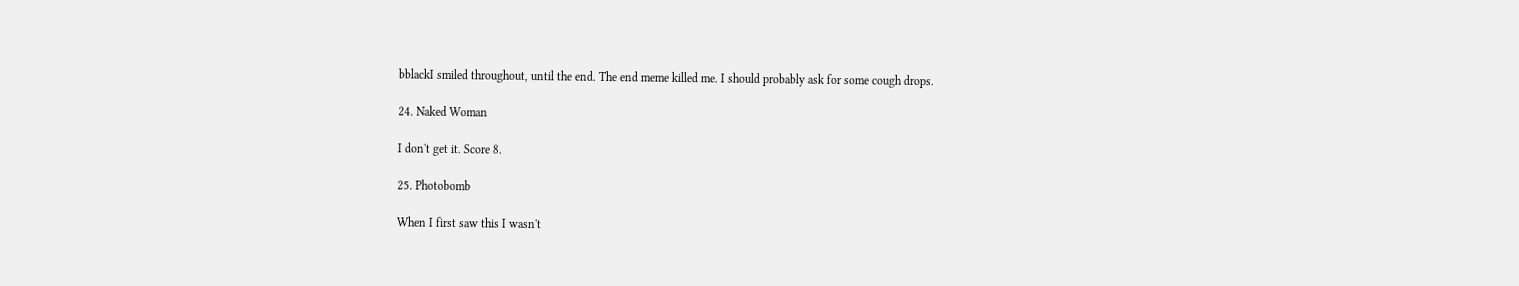bblackI smiled throughout, until the end. The end meme killed me. I should probably ask for some cough drops.

24. Naked Woman

I don't get it. Score 8.

25. Photobomb

When I first saw this I wasn't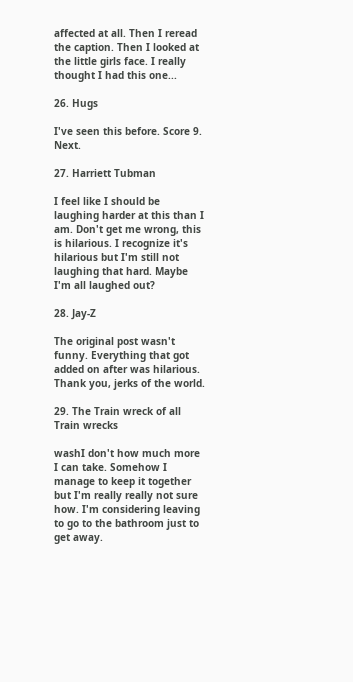affected at all. Then I reread the caption. Then I looked at the little girls face. I really thought I had this one...

26. Hugs

I've seen this before. Score 9. Next.

27. Harriett Tubman

I feel like I should be laughing harder at this than I am. Don't get me wrong, this is hilarious. I recognize it's hilarious but I'm still not laughing that hard. Maybe I'm all laughed out?

28. Jay-Z

The original post wasn't funny. Everything that got added on after was hilarious. Thank you, jerks of the world.

29. The Train wreck of all Train wrecks

washI don't how much more I can take. Somehow I manage to keep it together but I'm really really not sure how. I'm considering leaving to go to the bathroom just to get away.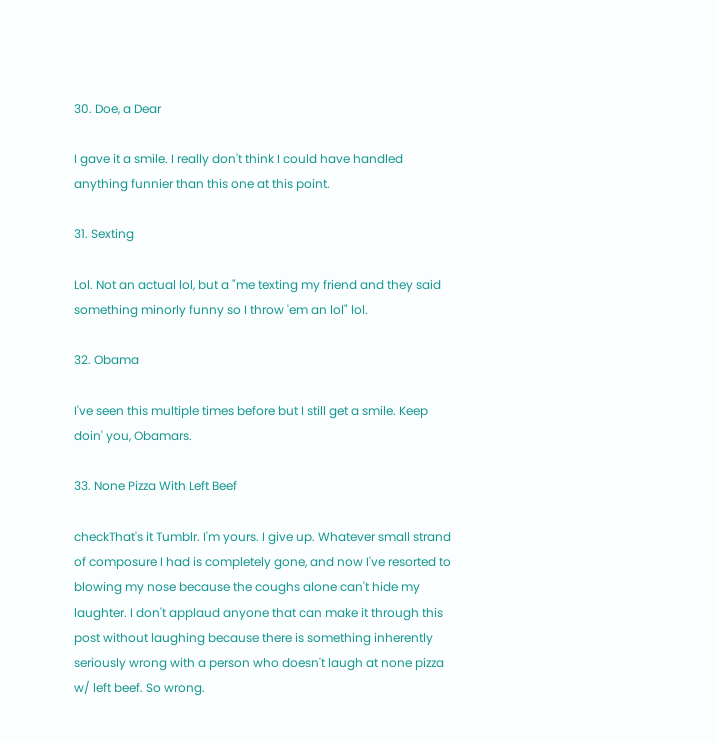30. Doe, a Dear

I gave it a smile. I really don't think I could have handled anything funnier than this one at this point.

31. Sexting

Lol. Not an actual lol, but a "me texting my friend and they said something minorly funny so I throw 'em an lol" lol.

32. Obama

I've seen this multiple times before but I still get a smile. Keep doin' you, Obamars.

33. None Pizza With Left Beef

checkThat's it Tumblr. I'm yours. I give up. Whatever small strand of composure I had is completely gone, and now I've resorted to blowing my nose because the coughs alone can't hide my laughter. I don't applaud anyone that can make it through this post without laughing because there is something inherently seriously wrong with a person who doesn't laugh at none pizza w/ left beef. So wrong.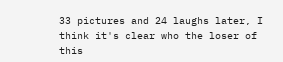33 pictures and 24 laughs later, I think it's clear who the loser of this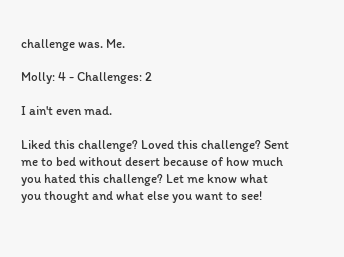challenge was. Me.

Molly: 4 - Challenges: 2

I ain't even mad.

Liked this challenge? Loved this challenge? Sent me to bed without desert because of how much you hated this challenge? Let me know what you thought and what else you want to see!